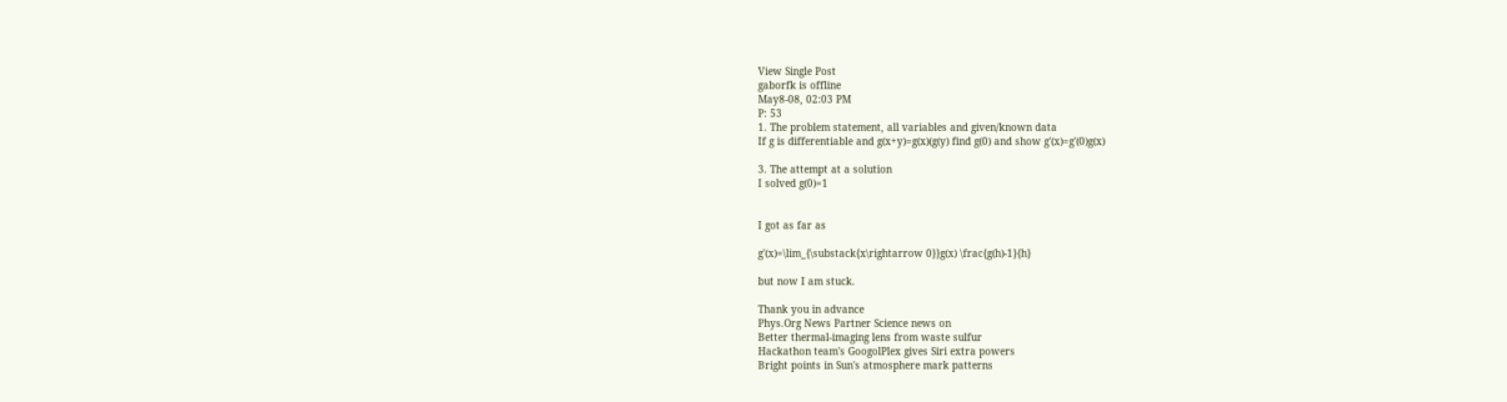View Single Post
gaborfk is offline
May8-08, 02:03 PM
P: 53
1. The problem statement, all variables and given/known data
If g is differentiable and g(x+y)=g(x)(g(y) find g(0) and show g'(x)=g'(0)g(x)

3. The attempt at a solution
I solved g(0)=1


I got as far as

g'(x)=\lim_{\substack{x\rightarrow 0}}g(x) \frac{g(h)-1}{h}

but now I am stuck.

Thank you in advance
Phys.Org News Partner Science news on
Better thermal-imaging lens from waste sulfur
Hackathon team's GoogolPlex gives Siri extra powers
Bright points in Sun's atmosphere mark patterns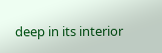deep in its interior